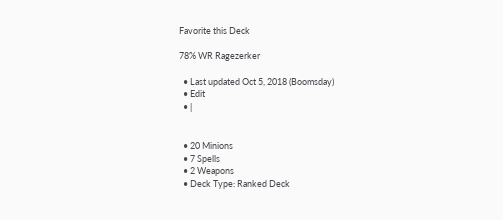Favorite this Deck

78% WR Ragezerker

  • Last updated Oct 5, 2018 (Boomsday)
  • Edit
  • |


  • 20 Minions
  • 7 Spells
  • 2 Weapons
  • Deck Type: Ranked Deck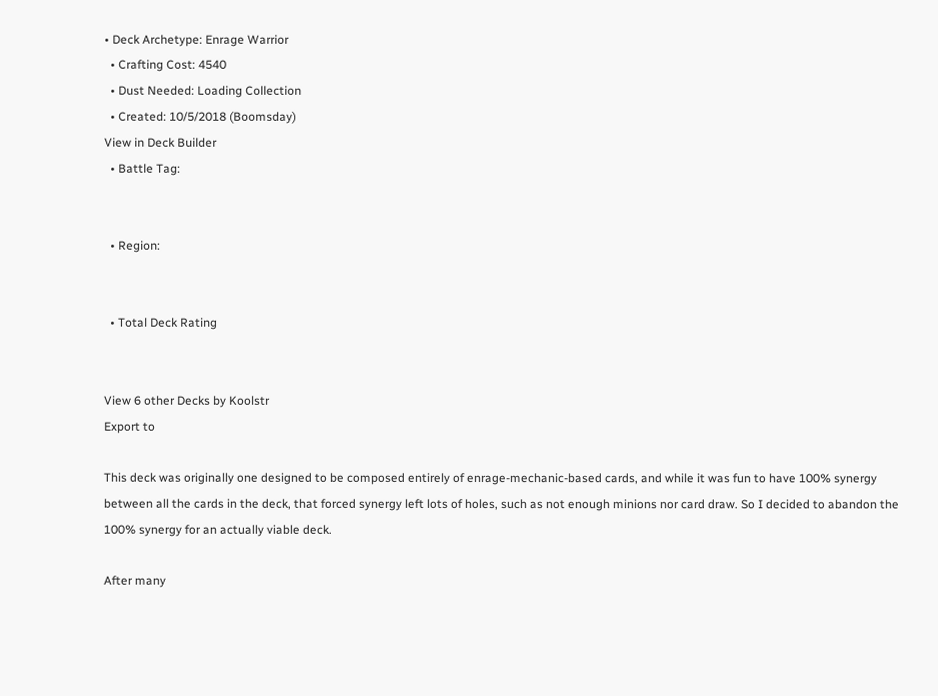• Deck Archetype: Enrage Warrior
  • Crafting Cost: 4540
  • Dust Needed: Loading Collection
  • Created: 10/5/2018 (Boomsday)
View in Deck Builder
  • Battle Tag:


  • Region:


  • Total Deck Rating


View 6 other Decks by Koolstr
Export to

This deck was originally one designed to be composed entirely of enrage-mechanic-based cards, and while it was fun to have 100% synergy between all the cards in the deck, that forced synergy left lots of holes, such as not enough minions nor card draw. So I decided to abandon the 100% synergy for an actually viable deck.

After many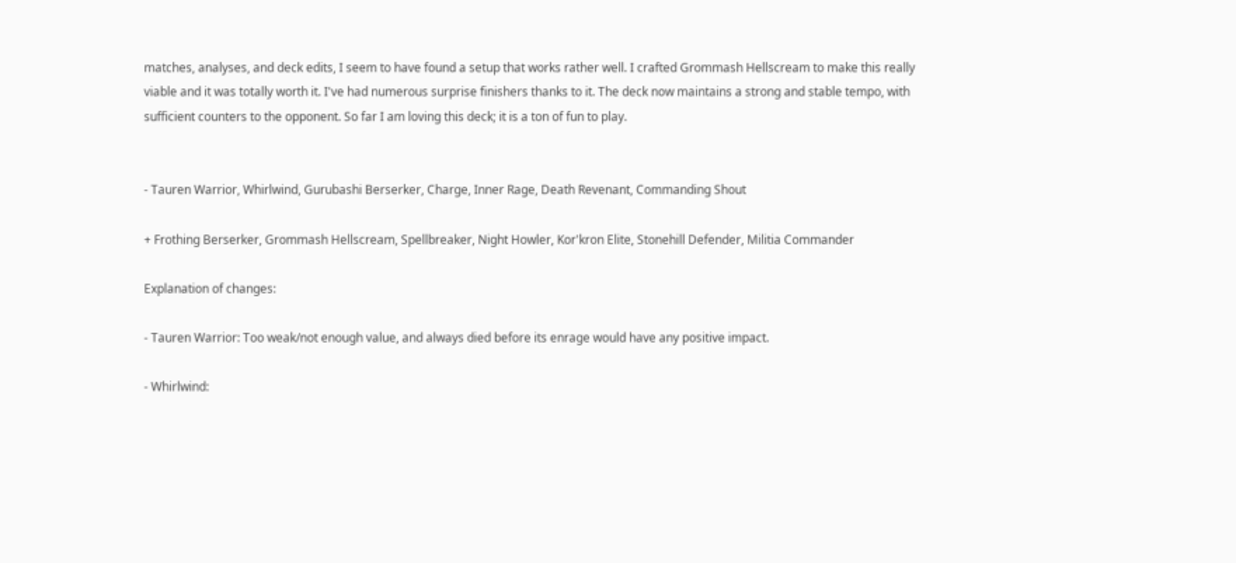matches, analyses, and deck edits, I seem to have found a setup that works rather well. I crafted Grommash Hellscream to make this really viable and it was totally worth it. I've had numerous surprise finishers thanks to it. The deck now maintains a strong and stable tempo, with sufficient counters to the opponent. So far I am loving this deck; it is a ton of fun to play.


- Tauren Warrior, Whirlwind, Gurubashi Berserker, Charge, Inner Rage, Death Revenant, Commanding Shout

+ Frothing Berserker, Grommash Hellscream, Spellbreaker, Night Howler, Kor'kron Elite, Stonehill Defender, Militia Commander

Explanation of changes:

- Tauren Warrior: Too weak/not enough value, and always died before its enrage would have any positive impact.

- Whirlwind: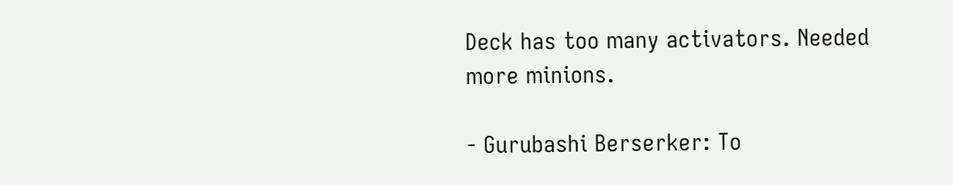Deck has too many activators. Needed more minions.

- Gurubashi Berserker: To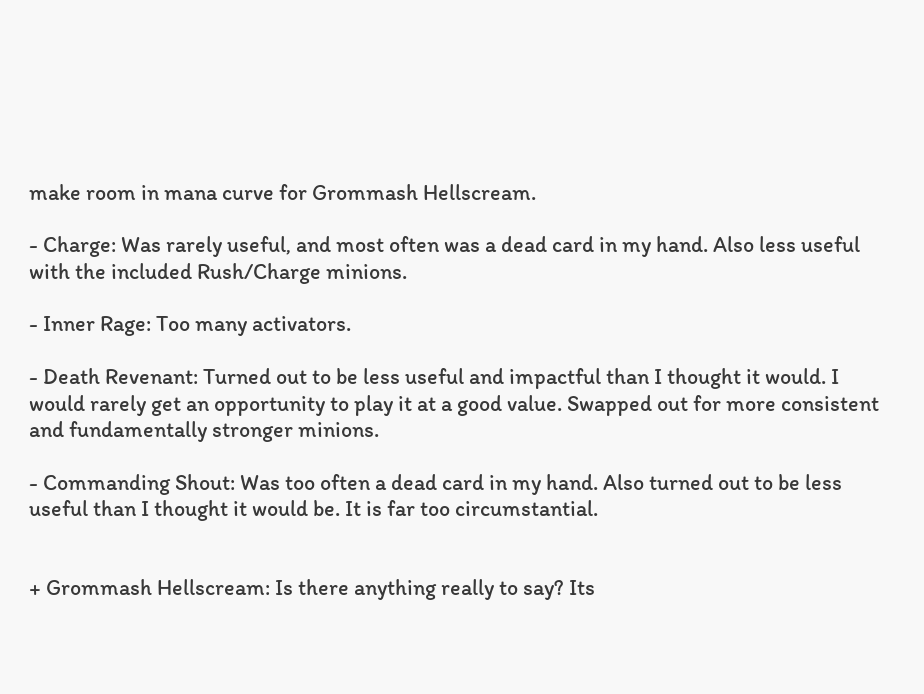make room in mana curve for Grommash Hellscream.

- Charge: Was rarely useful, and most often was a dead card in my hand. Also less useful with the included Rush/Charge minions.

- Inner Rage: Too many activators.

- Death Revenant: Turned out to be less useful and impactful than I thought it would. I would rarely get an opportunity to play it at a good value. Swapped out for more consistent and fundamentally stronger minions.

- Commanding Shout: Was too often a dead card in my hand. Also turned out to be less useful than I thought it would be. It is far too circumstantial.


+ Grommash Hellscream: Is there anything really to say? Its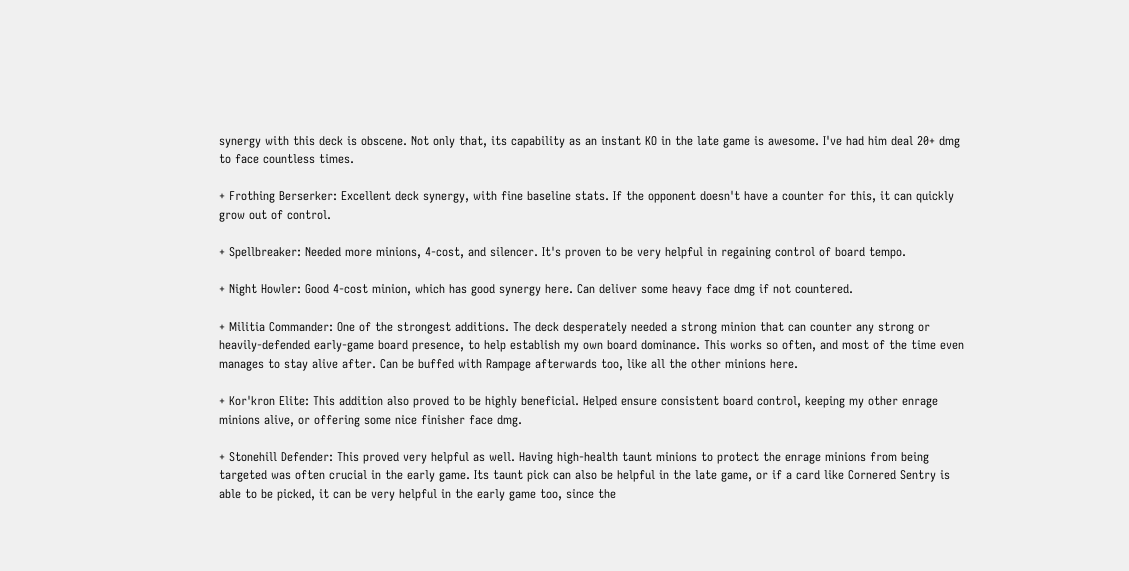synergy with this deck is obscene. Not only that, its capability as an instant KO in the late game is awesome. I've had him deal 20+ dmg to face countless times.

+ Frothing Berserker: Excellent deck synergy, with fine baseline stats. If the opponent doesn't have a counter for this, it can quickly grow out of control.

+ Spellbreaker: Needed more minions, 4-cost, and silencer. It's proven to be very helpful in regaining control of board tempo.

+ Night Howler: Good 4-cost minion, which has good synergy here. Can deliver some heavy face dmg if not countered.

+ Militia Commander: One of the strongest additions. The deck desperately needed a strong minion that can counter any strong or heavily-defended early-game board presence, to help establish my own board dominance. This works so often, and most of the time even manages to stay alive after. Can be buffed with Rampage afterwards too, like all the other minions here.

+ Kor'kron Elite: This addition also proved to be highly beneficial. Helped ensure consistent board control, keeping my other enrage minions alive, or offering some nice finisher face dmg.

+ Stonehill Defender: This proved very helpful as well. Having high-health taunt minions to protect the enrage minions from being targeted was often crucial in the early game. Its taunt pick can also be helpful in the late game, or if a card like Cornered Sentry is able to be picked, it can be very helpful in the early game too, since the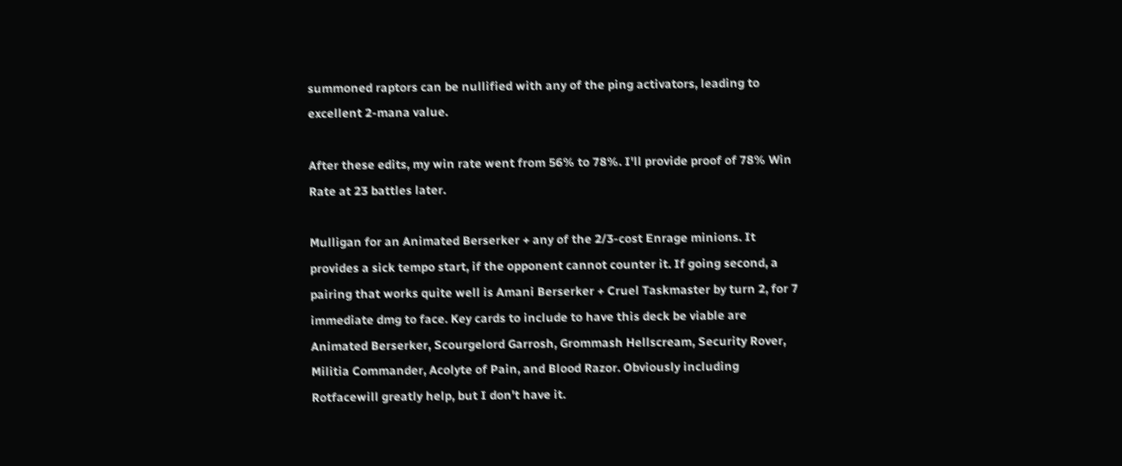summoned raptors can be nullified with any of the ping activators, leading to excellent 2-mana value.

After these edits, my win rate went from 56% to 78%. I'll provide proof of 78% Win Rate at 23 battles later.

Mulligan for an Animated Berserker + any of the 2/3-cost Enrage minions. It provides a sick tempo start, if the opponent cannot counter it. If going second, a pairing that works quite well is Amani Berserker + Cruel Taskmaster by turn 2, for 7 immediate dmg to face. Key cards to include to have this deck be viable are Animated Berserker, Scourgelord Garrosh, Grommash Hellscream, Security Rover, Militia Commander, Acolyte of Pain, and Blood Razor. Obviously including Rotfacewill greatly help, but I don't have it.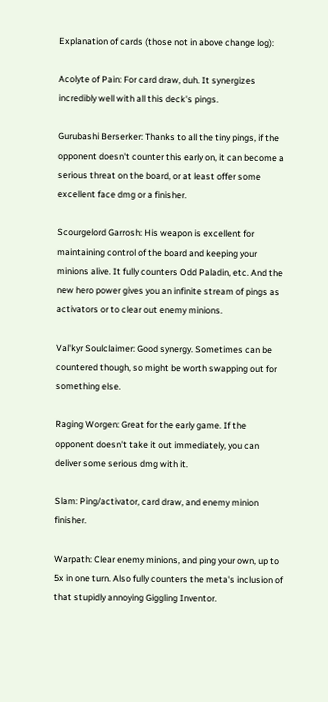Explanation of cards (those not in above change log):

Acolyte of Pain: For card draw, duh. It synergizes incredibly well with all this deck's pings.

Gurubashi Berserker: Thanks to all the tiny pings, if the opponent doesn't counter this early on, it can become a serious threat on the board, or at least offer some excellent face dmg or a finisher.

Scourgelord Garrosh: His weapon is excellent for maintaining control of the board and keeping your minions alive. It fully counters Odd Paladin, etc. And the new hero power gives you an infinite stream of pings as activators or to clear out enemy minions.

Val'kyr Soulclaimer: Good synergy. Sometimes can be countered though, so might be worth swapping out for something else.

Raging Worgen: Great for the early game. If the opponent doesn't take it out immediately, you can deliver some serious dmg with it.

Slam: Ping/activator, card draw, and enemy minion finisher.

Warpath: Clear enemy minions, and ping your own, up to 5x in one turn. Also fully counters the meta's inclusion of that stupidly annoying Giggling Inventor.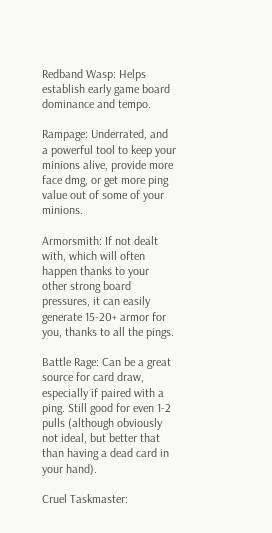Redband Wasp: Helps establish early game board dominance and tempo.

Rampage: Underrated, and a powerful tool to keep your minions alive, provide more face dmg, or get more ping value out of some of your minions.

Armorsmith: If not dealt with, which will often happen thanks to your other strong board pressures, it can easily generate 15-20+ armor for you, thanks to all the pings.

Battle Rage: Can be a great source for card draw, especially if paired with a ping. Still good for even 1-2 pulls (although obviously not ideal, but better that than having a dead card in your hand).

Cruel Taskmaster: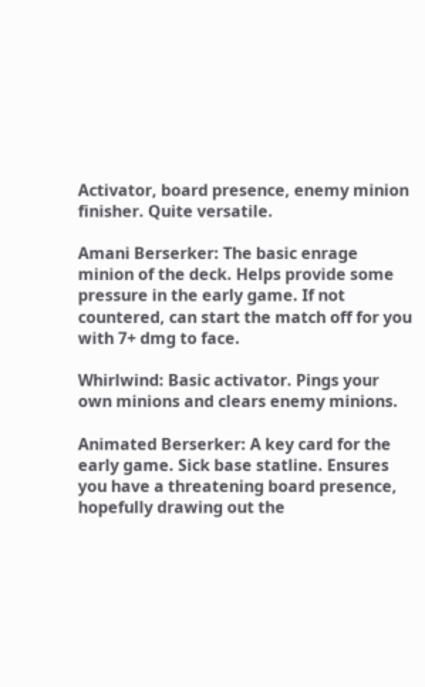Activator, board presence, enemy minion finisher. Quite versatile.

Amani Berserker: The basic enrage minion of the deck. Helps provide some pressure in the early game. If not countered, can start the match off for you with 7+ dmg to face.

Whirlwind: Basic activator. Pings your own minions and clears enemy minions.

Animated Berserker: A key card for the early game. Sick base statline. Ensures you have a threatening board presence, hopefully drawing out the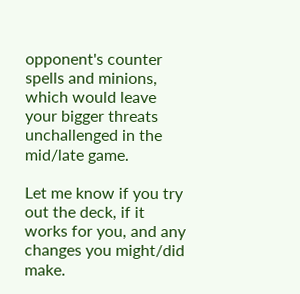opponent's counter spells and minions, which would leave your bigger threats unchallenged in the mid/late game.

Let me know if you try out the deck, if it works for you, and any changes you might/did make.